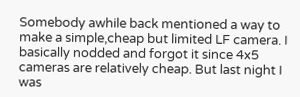Somebody awhile back mentioned a way to make a simple,cheap but limited LF camera. I basically nodded and forgot it since 4x5 cameras are relatively cheap. But last night I was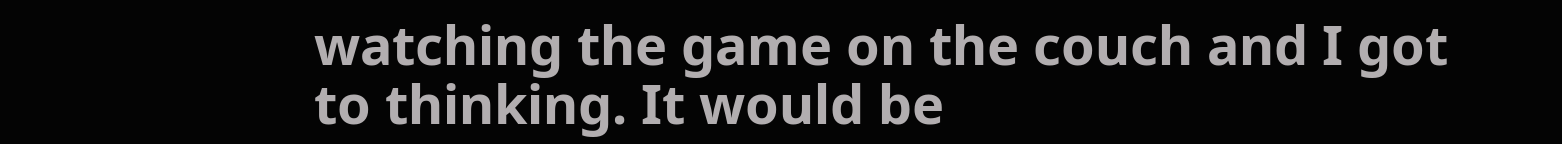watching the game on the couch and I got to thinking. It would be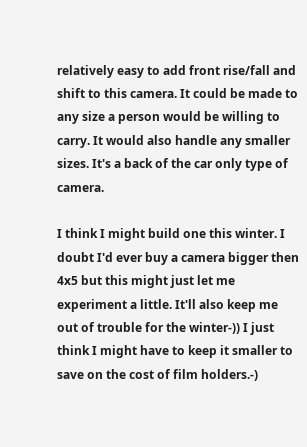relatively easy to add front rise/fall and shift to this camera. It could be made to any size a person would be willing to carry. It would also handle any smaller sizes. It's a back of the car only type of camera.

I think I might build one this winter. I doubt I'd ever buy a camera bigger then 4x5 but this might just let me experiment a little. It'll also keep me out of trouble for the winter-)) I just think I might have to keep it smaller to save on the cost of film holders.-)